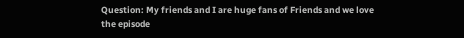Question: My friends and I are huge fans of Friends and we love the episode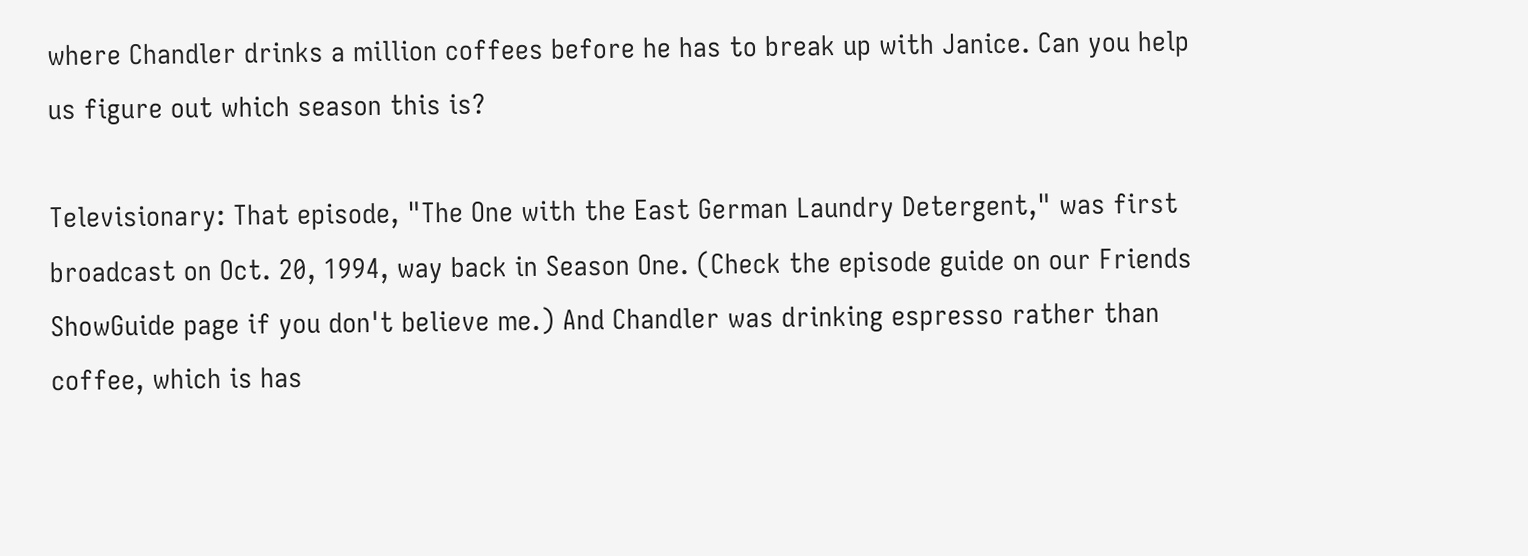where Chandler drinks a million coffees before he has to break up with Janice. Can you help us figure out which season this is?

Televisionary: That episode, "The One with the East German Laundry Detergent," was first broadcast on Oct. 20, 1994, way back in Season One. (Check the episode guide on our Friends ShowGuide page if you don't believe me.) And Chandler was drinking espresso rather than coffee, which is has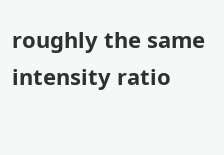roughly the same intensity ratio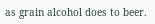as grain alcohol does to beer.